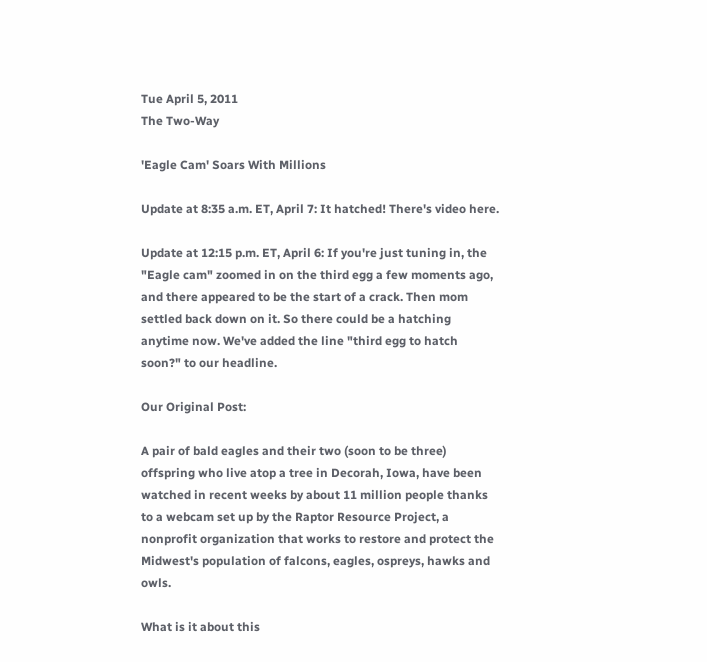Tue April 5, 2011
The Two-Way

'Eagle Cam' Soars With Millions

Update at 8:35 a.m. ET, April 7: It hatched! There's video here.

Update at 12:15 p.m. ET, April 6: If you're just tuning in, the "Eagle cam" zoomed in on the third egg a few moments ago, and there appeared to be the start of a crack. Then mom settled back down on it. So there could be a hatching anytime now. We've added the line "third egg to hatch soon?" to our headline.

Our Original Post:

A pair of bald eagles and their two (soon to be three) offspring who live atop a tree in Decorah, Iowa, have been watched in recent weeks by about 11 million people thanks to a webcam set up by the Raptor Resource Project, a nonprofit organization that works to restore and protect the Midwest's population of falcons, eagles, ospreys, hawks and owls.

What is it about this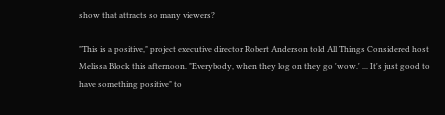show that attracts so many viewers?

"This is a positive," project executive director Robert Anderson told All Things Considered host Melissa Block this afternoon. "Everybody, when they log on they go 'wow.' ... It's just good to have something positive" to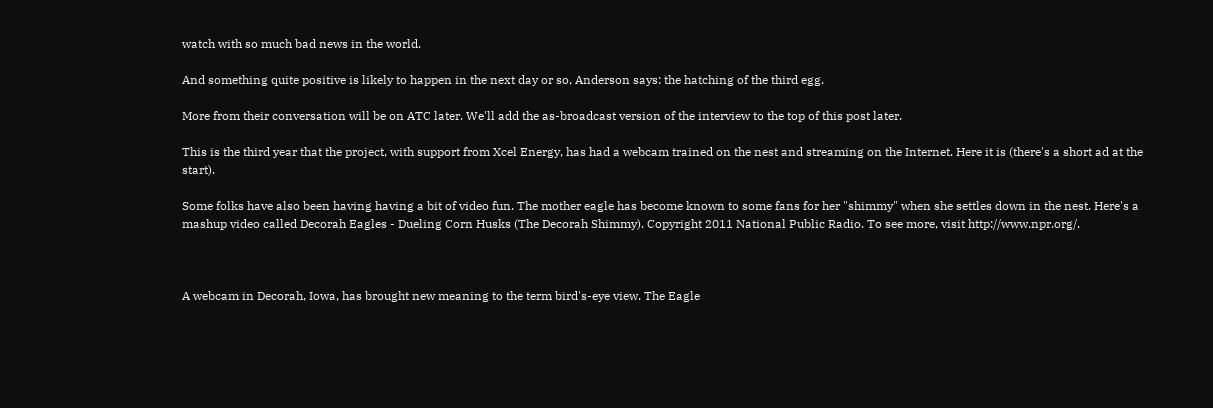watch with so much bad news in the world.

And something quite positive is likely to happen in the next day or so, Anderson says: the hatching of the third egg.

More from their conversation will be on ATC later. We'll add the as-broadcast version of the interview to the top of this post later.

This is the third year that the project, with support from Xcel Energy, has had a webcam trained on the nest and streaming on the Internet. Here it is (there's a short ad at the start).

Some folks have also been having having a bit of video fun. The mother eagle has become known to some fans for her "shimmy" when she settles down in the nest. Here's a mashup video called Decorah Eagles - Dueling Corn Husks (The Decorah Shimmy). Copyright 2011 National Public Radio. To see more, visit http://www.npr.org/.



A webcam in Decorah, Iowa, has brought new meaning to the term bird's-eye view. The Eagle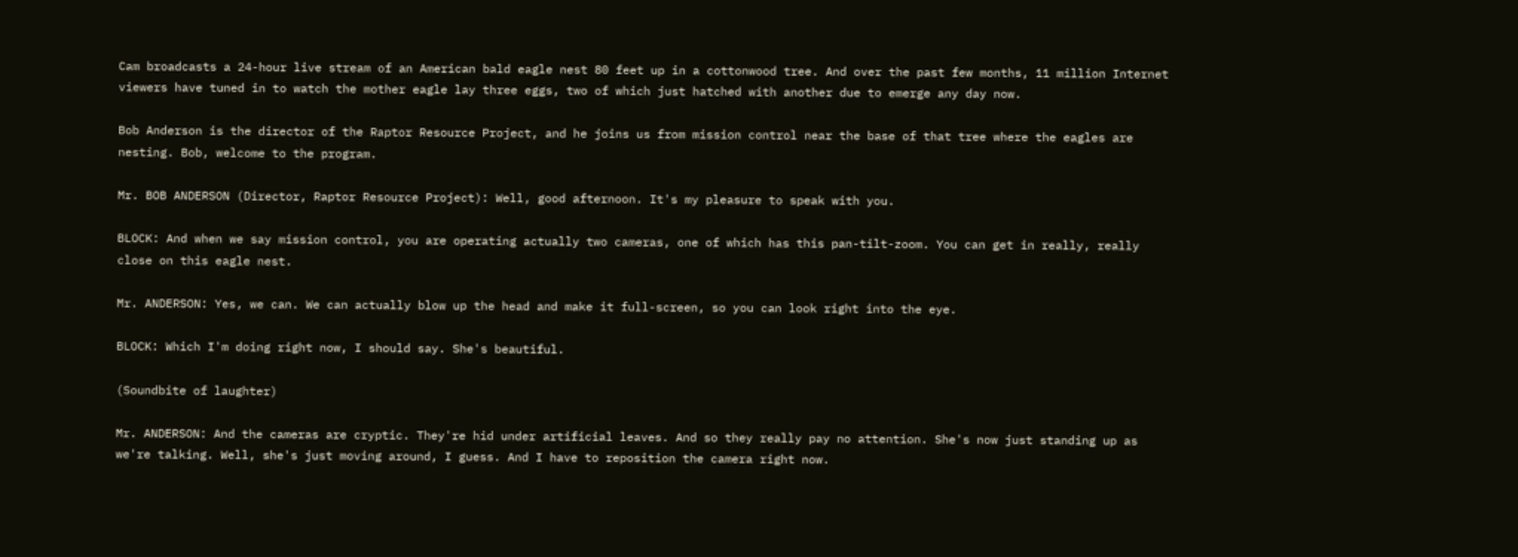Cam broadcasts a 24-hour live stream of an American bald eagle nest 80 feet up in a cottonwood tree. And over the past few months, 11 million Internet viewers have tuned in to watch the mother eagle lay three eggs, two of which just hatched with another due to emerge any day now.

Bob Anderson is the director of the Raptor Resource Project, and he joins us from mission control near the base of that tree where the eagles are nesting. Bob, welcome to the program.

Mr. BOB ANDERSON (Director, Raptor Resource Project): Well, good afternoon. It's my pleasure to speak with you.

BLOCK: And when we say mission control, you are operating actually two cameras, one of which has this pan-tilt-zoom. You can get in really, really close on this eagle nest.

Mr. ANDERSON: Yes, we can. We can actually blow up the head and make it full-screen, so you can look right into the eye.

BLOCK: Which I'm doing right now, I should say. She's beautiful.

(Soundbite of laughter)

Mr. ANDERSON: And the cameras are cryptic. They're hid under artificial leaves. And so they really pay no attention. She's now just standing up as we're talking. Well, she's just moving around, I guess. And I have to reposition the camera right now.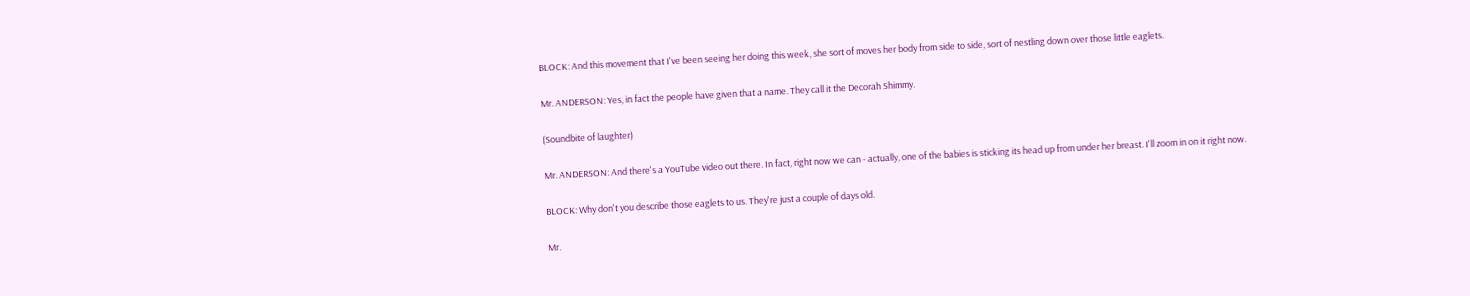BLOCK: And this movement that I've been seeing her doing this week, she sort of moves her body from side to side, sort of nestling down over those little eaglets.

Mr. ANDERSON: Yes, in fact the people have given that a name. They call it the Decorah Shimmy.

(Soundbite of laughter)

Mr. ANDERSON: And there's a YouTube video out there. In fact, right now we can - actually, one of the babies is sticking its head up from under her breast. I'll zoom in on it right now.

BLOCK: Why don't you describe those eaglets to us. They're just a couple of days old.

Mr.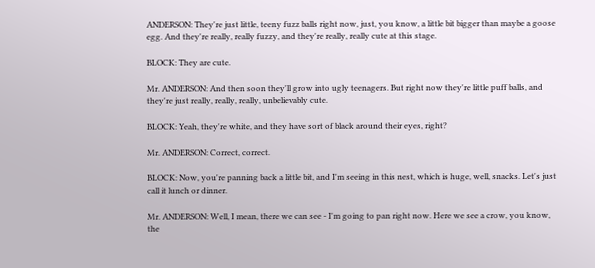ANDERSON: They're just little, teeny fuzz balls right now, just, you know, a little bit bigger than maybe a goose egg. And they're really, really fuzzy, and they're really, really cute at this stage.

BLOCK: They are cute.

Mr. ANDERSON: And then soon they'll grow into ugly teenagers. But right now they're little puff balls, and they're just really, really, really, unbelievably cute.

BLOCK: Yeah, they're white, and they have sort of black around their eyes, right?

Mr. ANDERSON: Correct, correct.

BLOCK: Now, you're panning back a little bit, and I'm seeing in this nest, which is huge, well, snacks. Let's just call it lunch or dinner.

Mr. ANDERSON: Well, I mean, there we can see - I'm going to pan right now. Here we see a crow, you know, the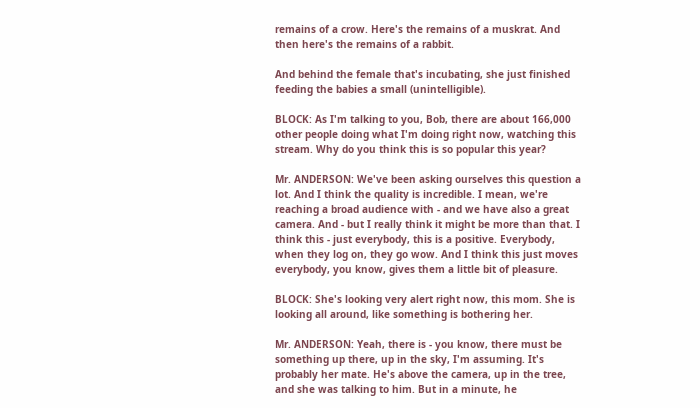remains of a crow. Here's the remains of a muskrat. And then here's the remains of a rabbit.

And behind the female that's incubating, she just finished feeding the babies a small (unintelligible).

BLOCK: As I'm talking to you, Bob, there are about 166,000 other people doing what I'm doing right now, watching this stream. Why do you think this is so popular this year?

Mr. ANDERSON: We've been asking ourselves this question a lot. And I think the quality is incredible. I mean, we're reaching a broad audience with - and we have also a great camera. And - but I really think it might be more than that. I think this - just everybody, this is a positive. Everybody, when they log on, they go wow. And I think this just moves everybody, you know, gives them a little bit of pleasure.

BLOCK: She's looking very alert right now, this mom. She is looking all around, like something is bothering her.

Mr. ANDERSON: Yeah, there is - you know, there must be something up there, up in the sky, I'm assuming. It's probably her mate. He's above the camera, up in the tree, and she was talking to him. But in a minute, he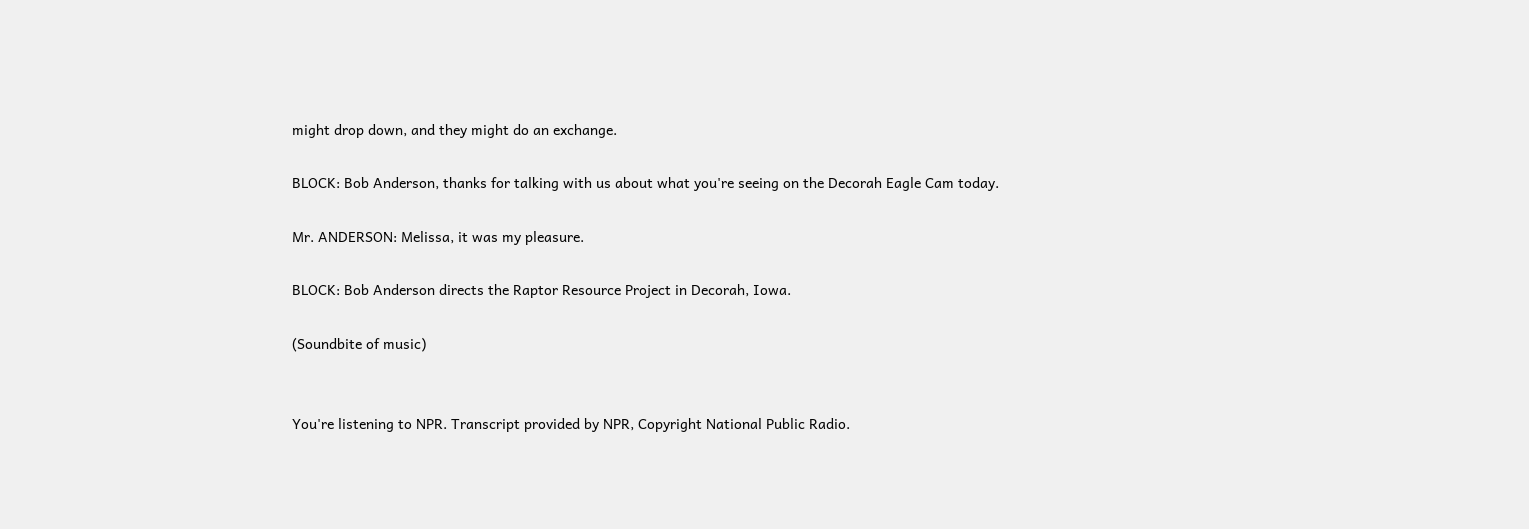might drop down, and they might do an exchange.

BLOCK: Bob Anderson, thanks for talking with us about what you're seeing on the Decorah Eagle Cam today.

Mr. ANDERSON: Melissa, it was my pleasure.

BLOCK: Bob Anderson directs the Raptor Resource Project in Decorah, Iowa.

(Soundbite of music)


You're listening to NPR. Transcript provided by NPR, Copyright National Public Radio.